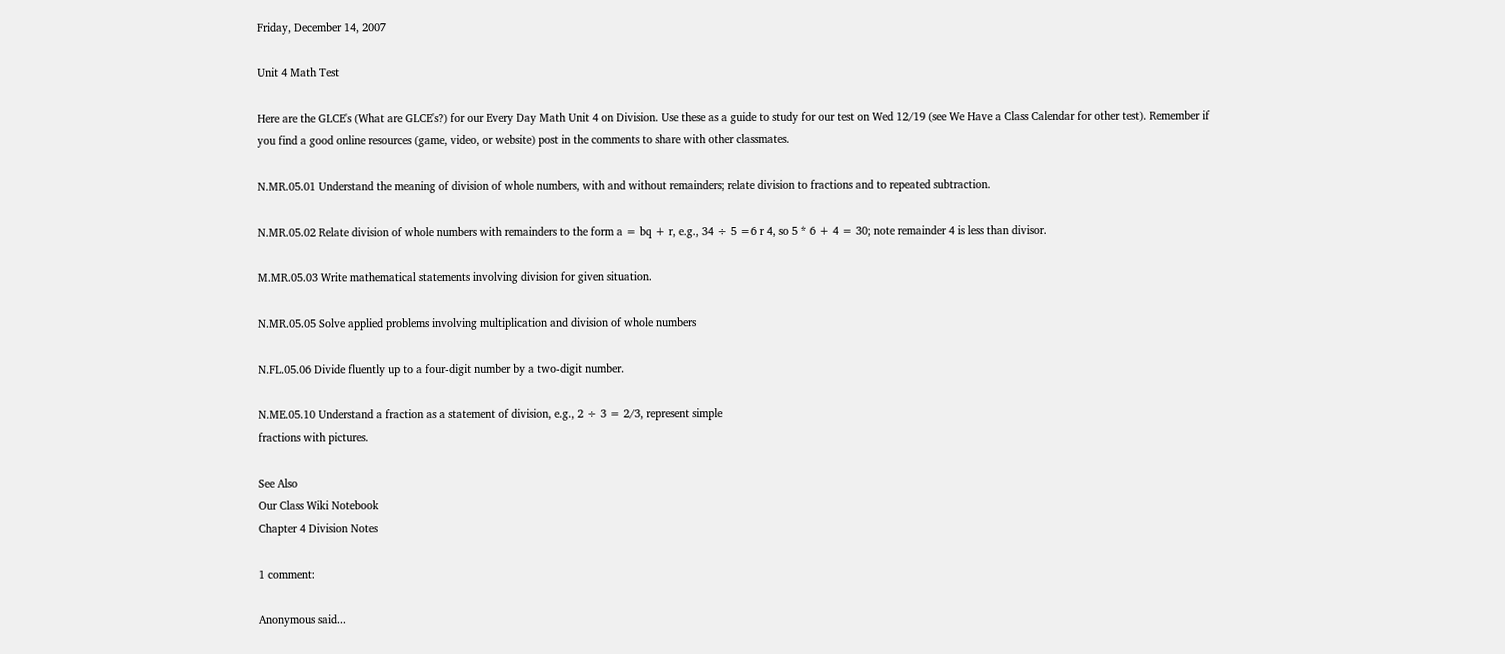Friday, December 14, 2007

Unit 4 Math Test

Here are the GLCE's (What are GLCE's?) for our Every Day Math Unit 4 on Division. Use these as a guide to study for our test on Wed 12/19 (see We Have a Class Calendar for other test). Remember if you find a good online resources (game, video, or website) post in the comments to share with other classmates.

N.MR.05.01 Understand the meaning of division of whole numbers, with and without remainders; relate division to fractions and to repeated subtraction.

N.MR.05.02 Relate division of whole numbers with remainders to the form a = bq + r, e.g., 34 ÷ 5 =6 r 4, so 5 * 6 + 4 = 30; note remainder 4 is less than divisor.

M.MR.05.03 Write mathematical statements involving division for given situation.

N.MR.05.05 Solve applied problems involving multiplication and division of whole numbers

N.FL.05.06 Divide fluently up to a four-digit number by a two-digit number.

N.ME.05.10 Understand a fraction as a statement of division, e.g., 2 ÷ 3 = 2/3, represent simple
fractions with pictures.

See Also
Our Class Wiki Notebook
Chapter 4 Division Notes

1 comment:

Anonymous said...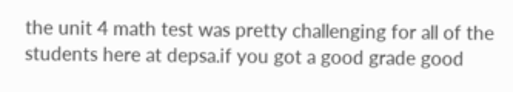the unit 4 math test was pretty challenging for all of the students here at depsa.if you got a good grade good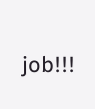job!!!